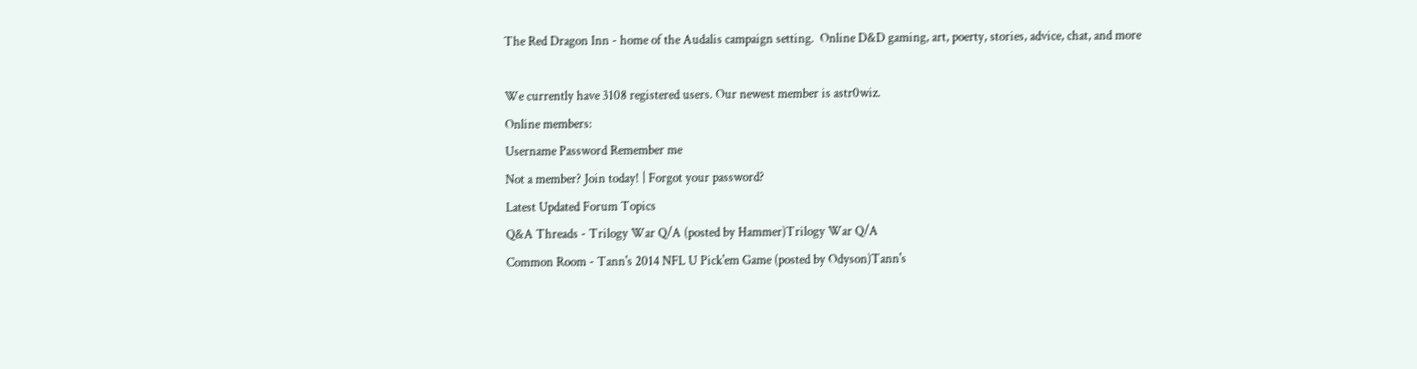The Red Dragon Inn - home of the Audalis campaign setting.  Online D&D gaming, art, poerty, stories, advice, chat, and more

We currently have 3108 registered users. Our newest member is astr0wiz.
Online members:
Username Password Remember me
Not a member? Join today! | Forgot your password?
Latest Updated Forum Topics
Q&A Threads - Trilogy War Q/A (posted by Hammer)Trilogy War Q/A
Common Room - Tann's 2014 NFL U Pick'em Game (posted by Odyson)Tann's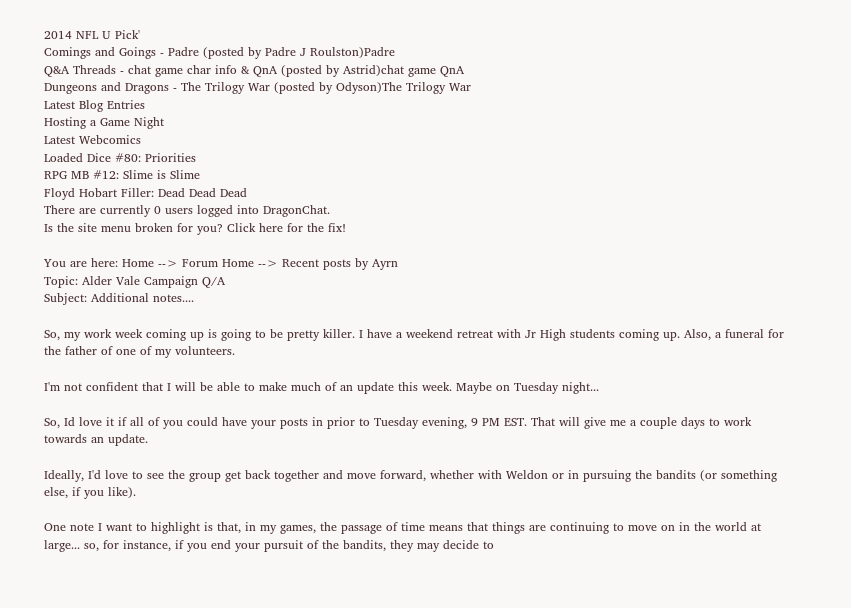2014 NFL U Pick'
Comings and Goings - Padre (posted by Padre J Roulston)Padre
Q&A Threads - chat game char info & QnA (posted by Astrid)chat game QnA
Dungeons and Dragons - The Trilogy War (posted by Odyson)The Trilogy War
Latest Blog Entries
Hosting a Game Night
Latest Webcomics
Loaded Dice #80: Priorities
RPG MB #12: Slime is Slime
Floyd Hobart Filler: Dead Dead Dead
There are currently 0 users logged into DragonChat.
Is the site menu broken for you? Click here for the fix!

You are here: Home --> Forum Home --> Recent posts by Ayrn
Topic: Alder Vale Campaign Q/A
Subject: Additional notes....

So, my work week coming up is going to be pretty killer. I have a weekend retreat with Jr High students coming up. Also, a funeral for the father of one of my volunteers.

I'm not confident that I will be able to make much of an update this week. Maybe on Tuesday night...

So, Id love it if all of you could have your posts in prior to Tuesday evening, 9 PM EST. That will give me a couple days to work towards an update.

Ideally, I'd love to see the group get back together and move forward, whether with Weldon or in pursuing the bandits (or something else, if you like).

One note I want to highlight is that, in my games, the passage of time means that things are continuing to move on in the world at large... so, for instance, if you end your pursuit of the bandits, they may decide to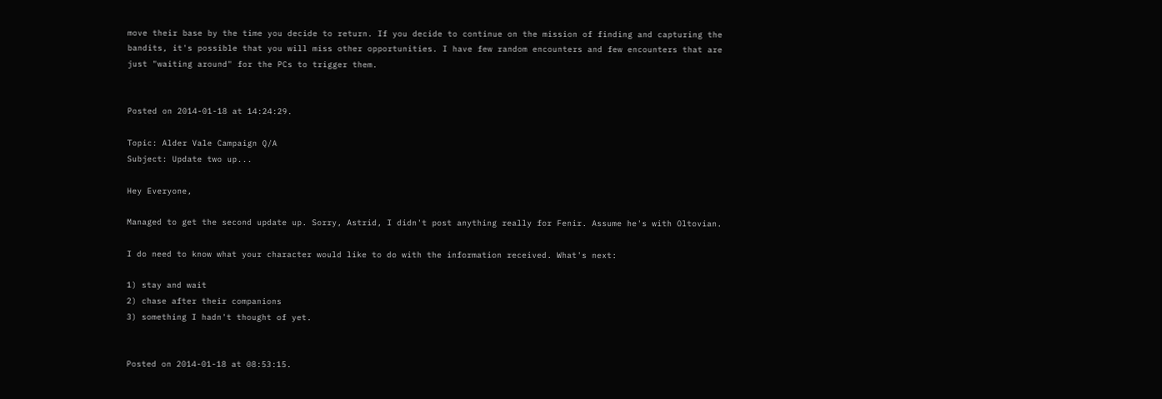move their base by the time you decide to return. If you decide to continue on the mission of finding and capturing the bandits, it's possible that you will miss other opportunities. I have few random encounters and few encounters that are just "waiting around" for the PCs to trigger them.


Posted on 2014-01-18 at 14:24:29.

Topic: Alder Vale Campaign Q/A
Subject: Update two up...

Hey Everyone,

Managed to get the second update up. Sorry, Astrid, I didn't post anything really for Fenir. Assume he's with Oltovian.

I do need to know what your character would like to do with the information received. What's next:

1) stay and wait
2) chase after their companions
3) something I hadn't thought of yet.


Posted on 2014-01-18 at 08:53:15.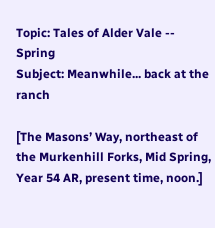Topic: Tales of Alder Vale -- Spring
Subject: Meanwhile... back at the ranch

[The Masons’ Way, northeast of the Murkenhill Forks, Mid Spring, Year 54 AR, present time, noon.]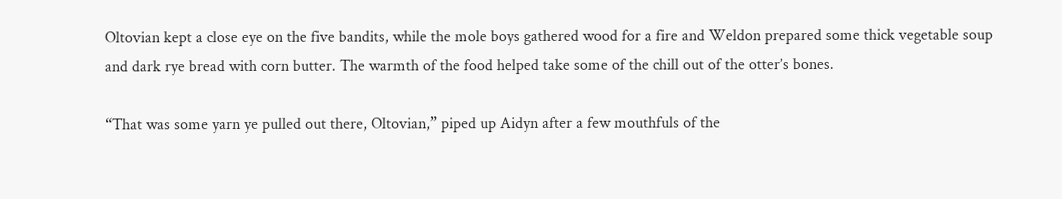Oltovian kept a close eye on the five bandits, while the mole boys gathered wood for a fire and Weldon prepared some thick vegetable soup and dark rye bread with corn butter. The warmth of the food helped take some of the chill out of the otter’s bones.

“That was some yarn ye pulled out there, Oltovian,” piped up Aidyn after a few mouthfuls of the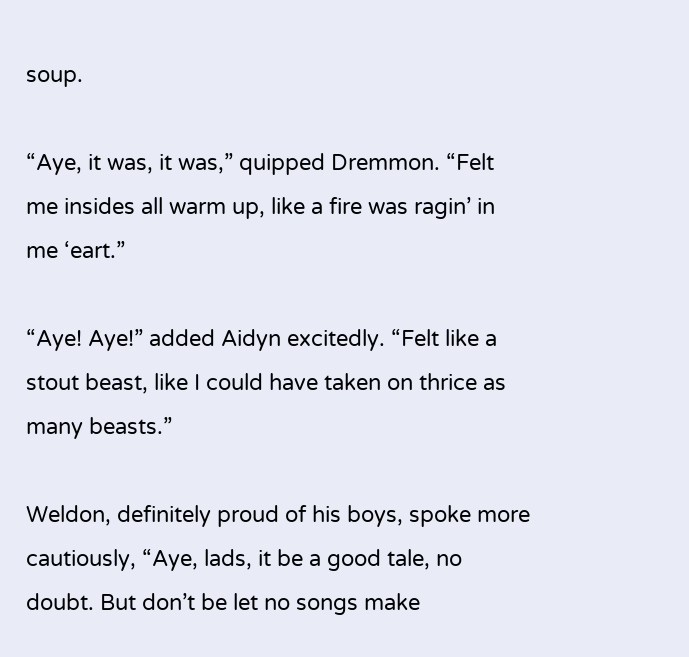soup.

“Aye, it was, it was,” quipped Dremmon. “Felt me insides all warm up, like a fire was ragin’ in me ‘eart.”

“Aye! Aye!” added Aidyn excitedly. “Felt like a stout beast, like I could have taken on thrice as many beasts.”

Weldon, definitely proud of his boys, spoke more cautiously, “Aye, lads, it be a good tale, no doubt. But don’t be let no songs make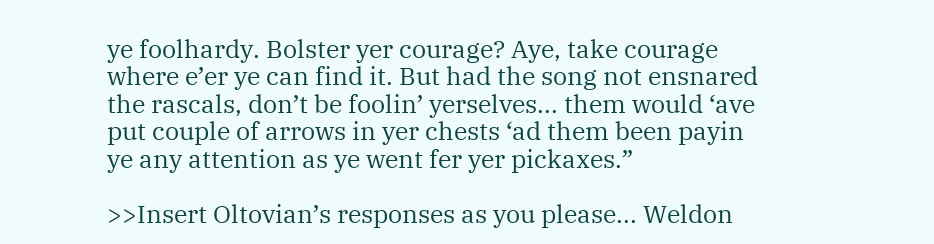ye foolhardy. Bolster yer courage? Aye, take courage where e’er ye can find it. But had the song not ensnared the rascals, don’t be foolin’ yerselves... them would ‘ave put couple of arrows in yer chests ‘ad them been payin ye any attention as ye went fer yer pickaxes.”

>>Insert Oltovian’s responses as you please... Weldon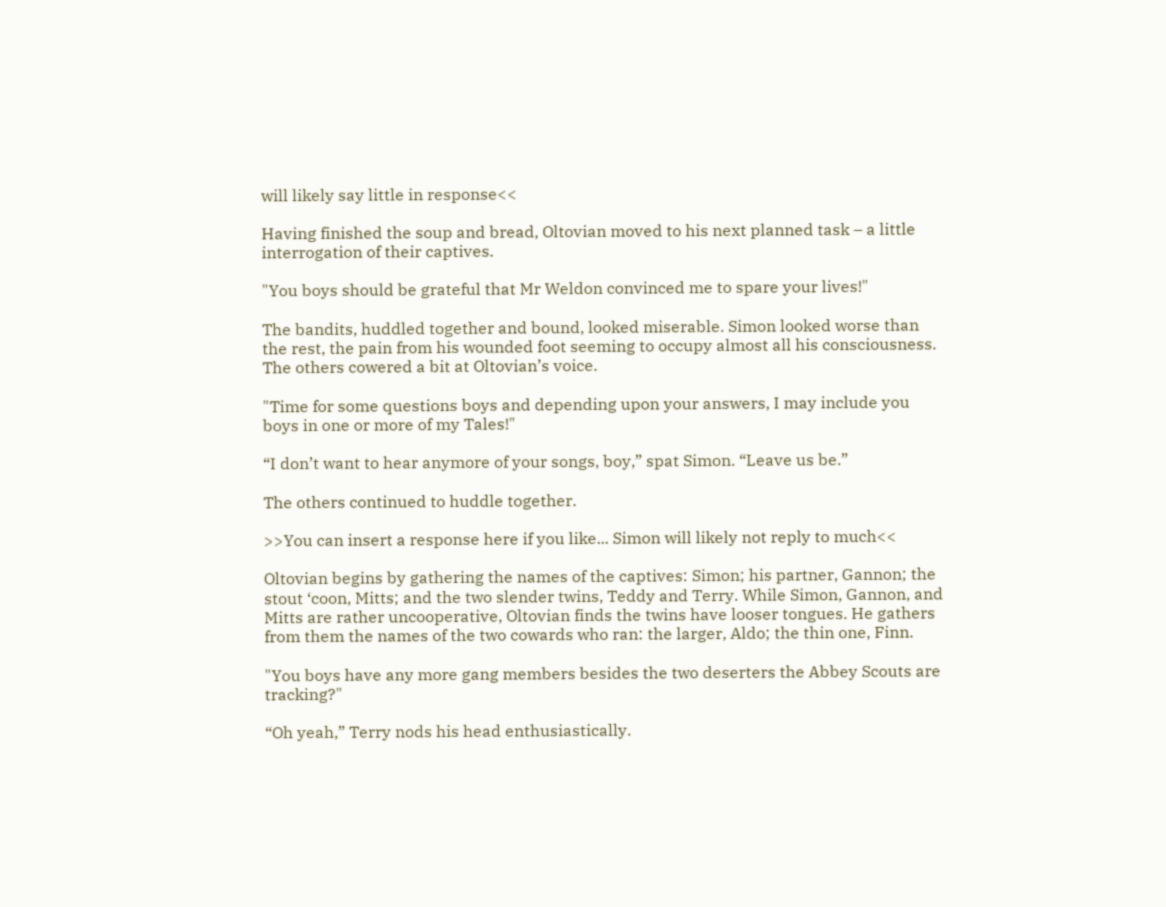will likely say little in response<<

Having finished the soup and bread, Oltovian moved to his next planned task – a little interrogation of their captives.

"You boys should be grateful that Mr Weldon convinced me to spare your lives!"

The bandits, huddled together and bound, looked miserable. Simon looked worse than the rest, the pain from his wounded foot seeming to occupy almost all his consciousness. The others cowered a bit at Oltovian’s voice.

"Time for some questions boys and depending upon your answers, I may include you boys in one or more of my Tales!"

“I don’t want to hear anymore of your songs, boy,” spat Simon. “Leave us be.”

The others continued to huddle together.

>>You can insert a response here if you like... Simon will likely not reply to much<<

Oltovian begins by gathering the names of the captives: Simon; his partner, Gannon; the stout ‘coon, Mitts; and the two slender twins, Teddy and Terry. While Simon, Gannon, and Mitts are rather uncooperative, Oltovian finds the twins have looser tongues. He gathers from them the names of the two cowards who ran: the larger, Aldo; the thin one, Finn.

"You boys have any more gang members besides the two deserters the Abbey Scouts are tracking?"

“Oh yeah,” Terry nods his head enthusiastically.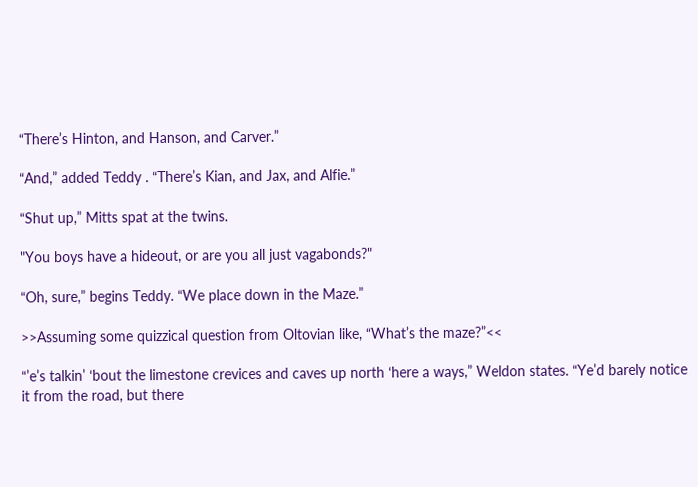“There’s Hinton, and Hanson, and Carver.”

“And,” added Teddy . “There’s Kian, and Jax, and Alfie.”

“Shut up,” Mitts spat at the twins.

"You boys have a hideout, or are you all just vagabonds?"

“Oh, sure,” begins Teddy. “We place down in the Maze.”

>>Assuming some quizzical question from Oltovian like, “What’s the maze?”<<

“’e’s talkin’ ‘bout the limestone crevices and caves up north ‘here a ways,” Weldon states. “Ye’d barely notice it from the road, but there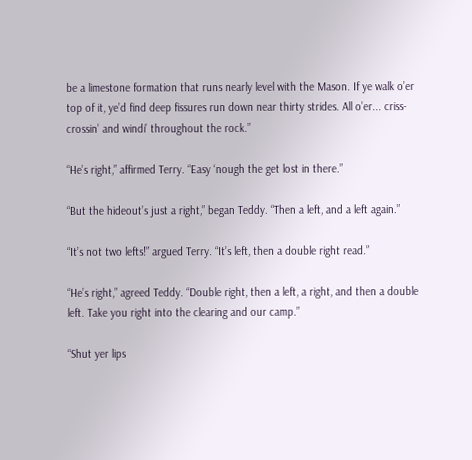be a limestone formation that runs nearly level with the Mason. If ye walk o’er top of it, ye’d find deep fissures run down near thirty strides. All o’er... criss-crossin’ and windi’ throughout the rock.”

“He’s right,” affirmed Terry. “Easy ‘nough the get lost in there.”

“But the hideout’s just a right,” began Teddy. “Then a left, and a left again.”

“It’s not two lefts!” argued Terry. “It’s left, then a double right read.”

“He’s right,” agreed Teddy. “Double right, then a left, a right, and then a double left. Take you right into the clearing and our camp.”

“Shut yer lips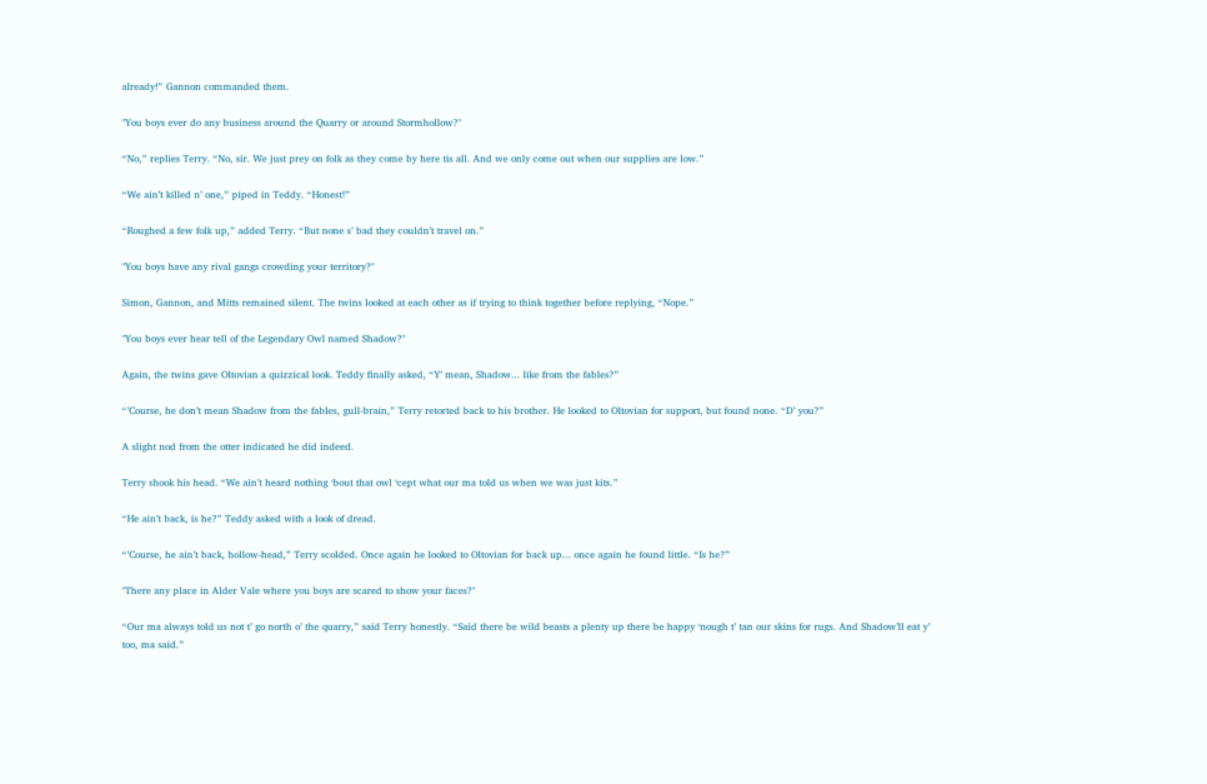already!” Gannon commanded them.

"You boys ever do any business around the Quarry or around Stormhollow?"

“No,” replies Terry. “No, sir. We just prey on folk as they come by here tis all. And we only come out when our supplies are low.”

“We ain’t killed n’ one,” piped in Teddy. “Honest!”

“Roughed a few folk up,” added Terry. “But none s’ bad they couldn’t travel on.”

"You boys have any rival gangs crowding your territory?"

Simon, Gannon, and Mitts remained silent. The twins looked at each other as if trying to think together before replying, “Nope.”

"You boys ever hear tell of the Legendary Owl named Shadow?"

Again, the twins gave Oltovian a quizzical look. Teddy finally asked, “Y’ mean, Shadow... like from the fables?”

“’Course, he don’t mean Shadow from the fables, gull-brain,” Terry retorted back to his brother. He looked to Oltovian for support, but found none. “D’ you?”

A slight nod from the otter indicated he did indeed.

Terry shook his head. “We ain’t heard nothing ‘bout that owl ‘cept what our ma told us when we was just kits.”

“He ain’t back, is he?” Teddy asked with a look of dread.

“’Course, he ain’t back, hollow-head,” Terry scolded. Once again he looked to Oltovian for back up... once again he found little. “Is he?”

"There any place in Alder Vale where you boys are scared to show your faces?"

“Our ma always told us not t’ go north o’ the quarry,” said Terry honestly. “Said there be wild beasts a plenty up there be happy ‘nough t’ tan our skins for rugs. And Shadow’ll eat y’ too, ma said.”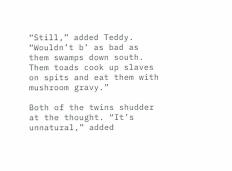“Still,” added Teddy. “Wouldn’t b’ as bad as them swamps down south. Them toads cook up slaves on spits and eat them with mushroom gravy.”

Both of the twins shudder at the thought. “It’s unnatural,” added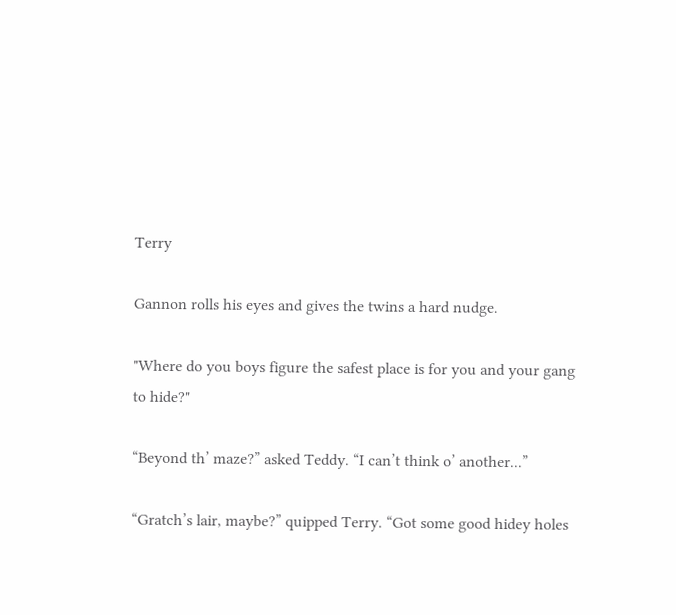Terry

Gannon rolls his eyes and gives the twins a hard nudge.

"Where do you boys figure the safest place is for you and your gang to hide?"

“Beyond th’ maze?” asked Teddy. “I can’t think o’ another...”

“Gratch’s lair, maybe?” quipped Terry. “Got some good hidey holes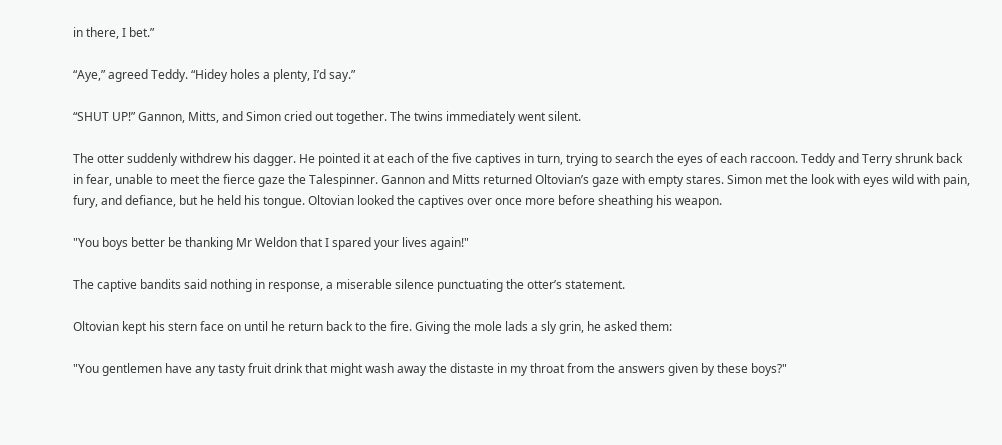in there, I bet.”

“Aye,” agreed Teddy. “Hidey holes a plenty, I’d say.”

“SHUT UP!” Gannon, Mitts, and Simon cried out together. The twins immediately went silent.

The otter suddenly withdrew his dagger. He pointed it at each of the five captives in turn, trying to search the eyes of each raccoon. Teddy and Terry shrunk back in fear, unable to meet the fierce gaze the Talespinner. Gannon and Mitts returned Oltovian’s gaze with empty stares. Simon met the look with eyes wild with pain, fury, and defiance, but he held his tongue. Oltovian looked the captives over once more before sheathing his weapon.

"You boys better be thanking Mr Weldon that I spared your lives again!"

The captive bandits said nothing in response, a miserable silence punctuating the otter’s statement.

Oltovian kept his stern face on until he return back to the fire. Giving the mole lads a sly grin, he asked them:

"You gentlemen have any tasty fruit drink that might wash away the distaste in my throat from the answers given by these boys?"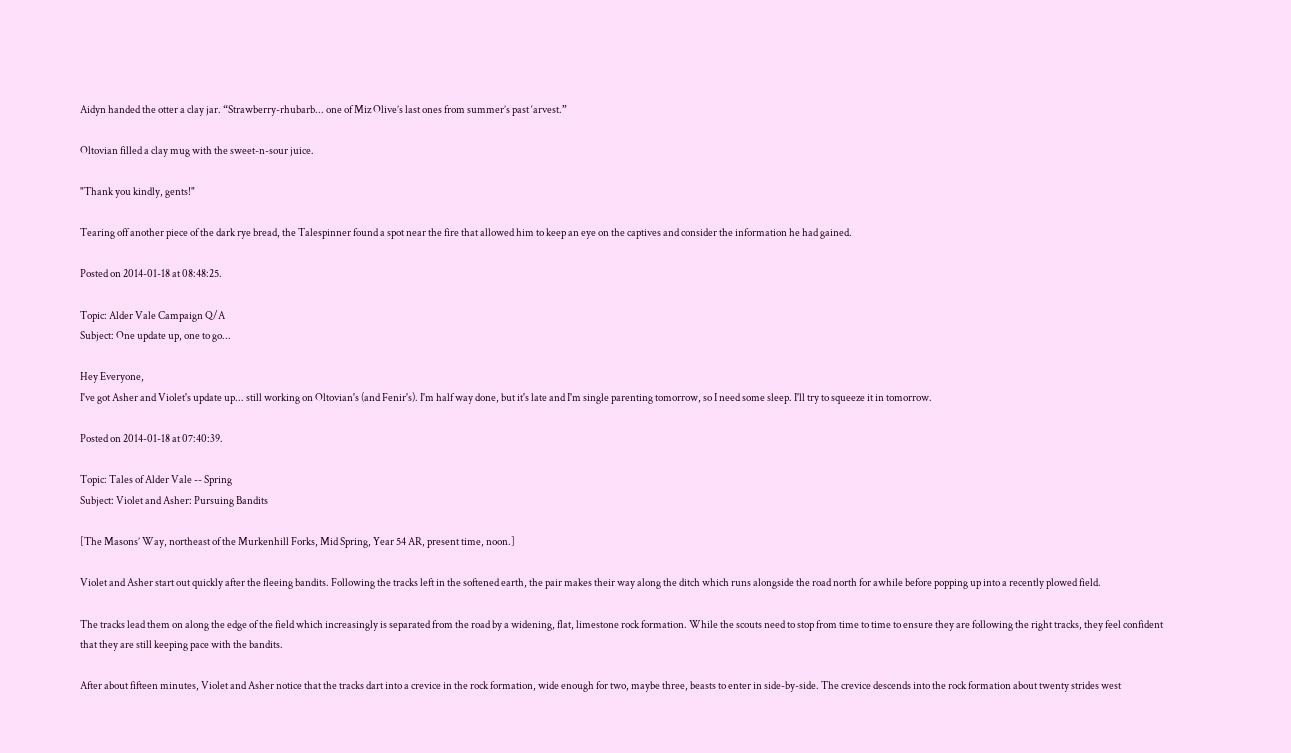Aidyn handed the otter a clay jar. “Strawberry-rhubarb... one of Miz Olive’s last ones from summer’s past ‘arvest.”

Oltovian filled a clay mug with the sweet-n-sour juice.

"Thank you kindly, gents!"

Tearing off another piece of the dark rye bread, the Talespinner found a spot near the fire that allowed him to keep an eye on the captives and consider the information he had gained.

Posted on 2014-01-18 at 08:48:25.

Topic: Alder Vale Campaign Q/A
Subject: One update up, one to go...

Hey Everyone,
I've got Asher and Violet's update up... still working on Oltovian's (and Fenir's). I'm half way done, but it's late and I'm single parenting tomorrow, so I need some sleep. I'll try to squeeze it in tomorrow.

Posted on 2014-01-18 at 07:40:39.

Topic: Tales of Alder Vale -- Spring
Subject: Violet and Asher: Pursuing Bandits

[The Masons’ Way, northeast of the Murkenhill Forks, Mid Spring, Year 54 AR, present time, noon.]

Violet and Asher start out quickly after the fleeing bandits. Following the tracks left in the softened earth, the pair makes their way along the ditch which runs alongside the road north for awhile before popping up into a recently plowed field.

The tracks lead them on along the edge of the field which increasingly is separated from the road by a widening, flat, limestone rock formation. While the scouts need to stop from time to time to ensure they are following the right tracks, they feel confident that they are still keeping pace with the bandits.

After about fifteen minutes, Violet and Asher notice that the tracks dart into a crevice in the rock formation, wide enough for two, maybe three, beasts to enter in side-by-side. The crevice descends into the rock formation about twenty strides west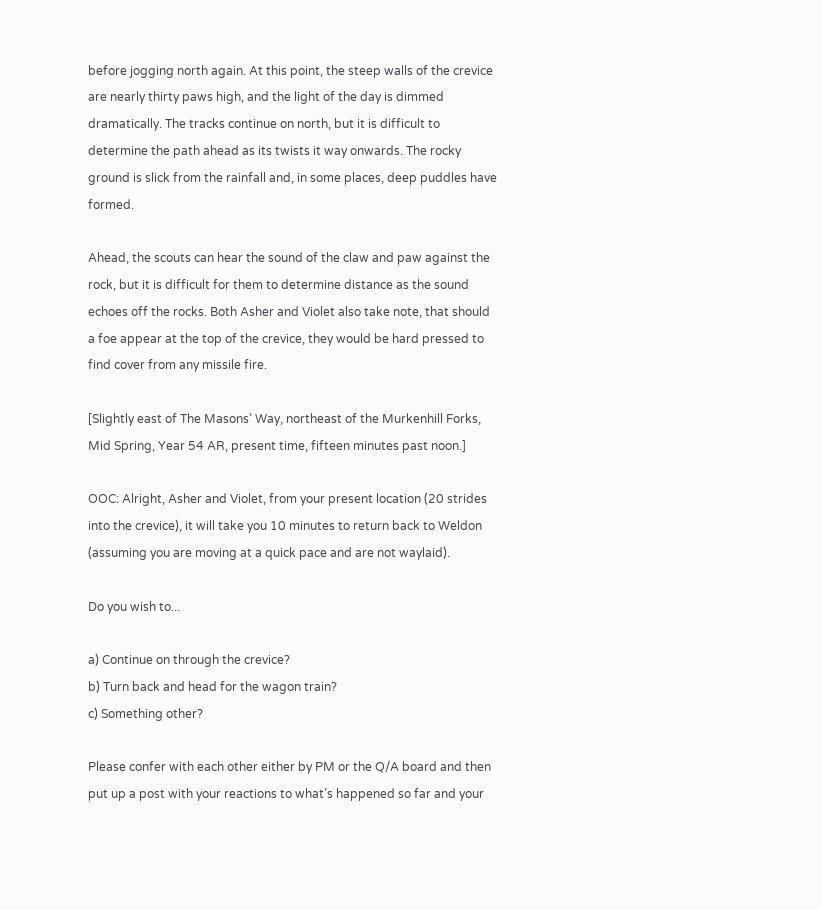before jogging north again. At this point, the steep walls of the crevice are nearly thirty paws high, and the light of the day is dimmed dramatically. The tracks continue on north, but it is difficult to determine the path ahead as its twists it way onwards. The rocky ground is slick from the rainfall and, in some places, deep puddles have formed.

Ahead, the scouts can hear the sound of the claw and paw against the rock, but it is difficult for them to determine distance as the sound echoes off the rocks. Both Asher and Violet also take note, that should a foe appear at the top of the crevice, they would be hard pressed to find cover from any missile fire.

[Slightly east of The Masons’ Way, northeast of the Murkenhill Forks, Mid Spring, Year 54 AR, present time, fifteen minutes past noon.]

OOC: Alright, Asher and Violet, from your present location (20 strides into the crevice), it will take you 10 minutes to return back to Weldon (assuming you are moving at a quick pace and are not waylaid).

Do you wish to...

a) Continue on through the crevice?
b) Turn back and head for the wagon train?
c) Something other?

Please confer with each other either by PM or the Q/A board and then put up a post with your reactions to what’s happened so far and your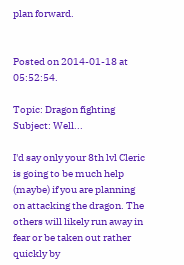plan forward.


Posted on 2014-01-18 at 05:52:54.

Topic: Dragon fighting
Subject: Well...

I'd say only your 8th lvl Cleric is going to be much help (maybe) if you are planning on attacking the dragon. The others will likely run away in fear or be taken out rather quickly by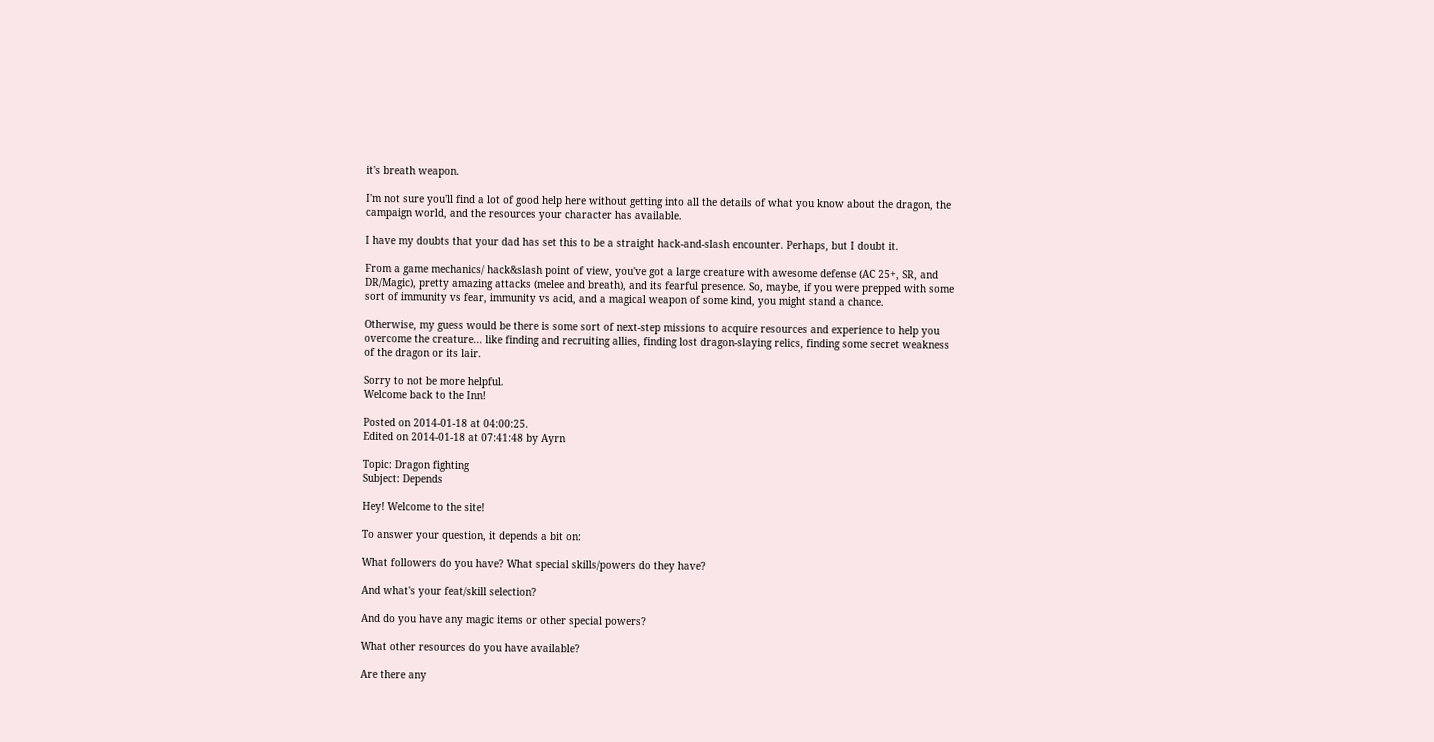it's breath weapon.

I'm not sure you'll find a lot of good help here without getting into all the details of what you know about the dragon, the campaign world, and the resources your character has available.

I have my doubts that your dad has set this to be a straight hack-and-slash encounter. Perhaps, but I doubt it.

From a game mechanics/ hack&slash point of view, you've got a large creature with awesome defense (AC 25+, SR, and DR/Magic), pretty amazing attacks (melee and breath), and its fearful presence. So, maybe, if you were prepped with some sort of immunity vs fear, immunity vs acid, and a magical weapon of some kind, you might stand a chance.

Otherwise, my guess would be there is some sort of next-step missions to acquire resources and experience to help you overcome the creature... like finding and recruiting allies, finding lost dragon-slaying relics, finding some secret weakness of the dragon or its lair.

Sorry to not be more helpful.
Welcome back to the Inn!

Posted on 2014-01-18 at 04:00:25.
Edited on 2014-01-18 at 07:41:48 by Ayrn

Topic: Dragon fighting
Subject: Depends

Hey! Welcome to the site!

To answer your question, it depends a bit on:

What followers do you have? What special skills/powers do they have?

And what's your feat/skill selection?

And do you have any magic items or other special powers?

What other resources do you have available?

Are there any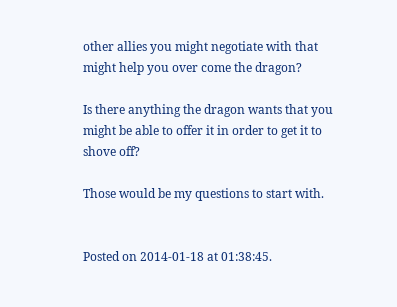other allies you might negotiate with that might help you over come the dragon?

Is there anything the dragon wants that you might be able to offer it in order to get it to shove off?

Those would be my questions to start with.


Posted on 2014-01-18 at 01:38:45.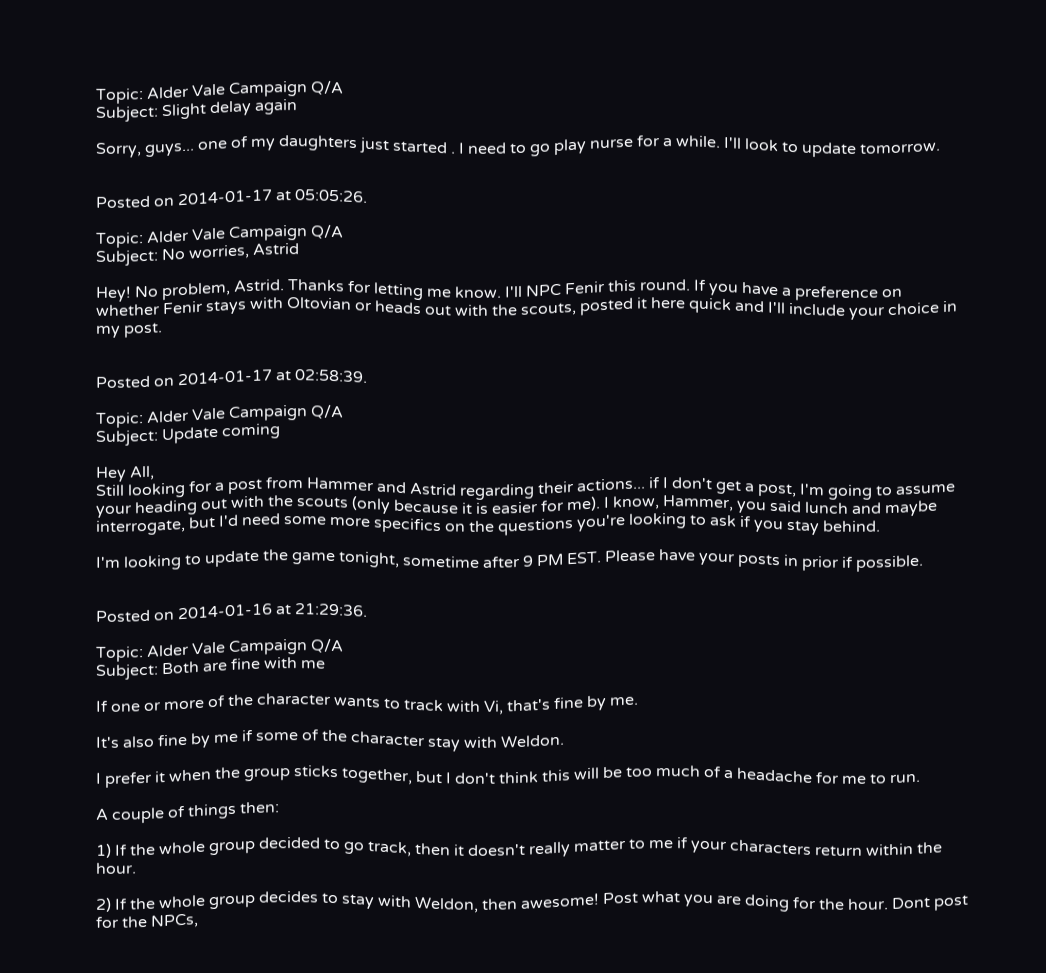Topic: Alder Vale Campaign Q/A
Subject: Slight delay again

Sorry, guys... one of my daughters just started . I need to go play nurse for a while. I'll look to update tomorrow.


Posted on 2014-01-17 at 05:05:26.

Topic: Alder Vale Campaign Q/A
Subject: No worries, Astrid

Hey! No problem, Astrid. Thanks for letting me know. I'll NPC Fenir this round. If you have a preference on whether Fenir stays with Oltovian or heads out with the scouts, posted it here quick and I'll include your choice in my post.


Posted on 2014-01-17 at 02:58:39.

Topic: Alder Vale Campaign Q/A
Subject: Update coming

Hey All,
Still looking for a post from Hammer and Astrid regarding their actions... if I don't get a post, I'm going to assume your heading out with the scouts (only because it is easier for me). I know, Hammer, you said lunch and maybe interrogate, but I'd need some more specifics on the questions you're looking to ask if you stay behind.

I'm looking to update the game tonight, sometime after 9 PM EST. Please have your posts in prior if possible.


Posted on 2014-01-16 at 21:29:36.

Topic: Alder Vale Campaign Q/A
Subject: Both are fine with me

If one or more of the character wants to track with Vi, that's fine by me.

It's also fine by me if some of the character stay with Weldon.

I prefer it when the group sticks together, but I don't think this will be too much of a headache for me to run.

A couple of things then:

1) If the whole group decided to go track, then it doesn't really matter to me if your characters return within the hour.

2) If the whole group decides to stay with Weldon, then awesome! Post what you are doing for the hour. Dont post for the NPCs,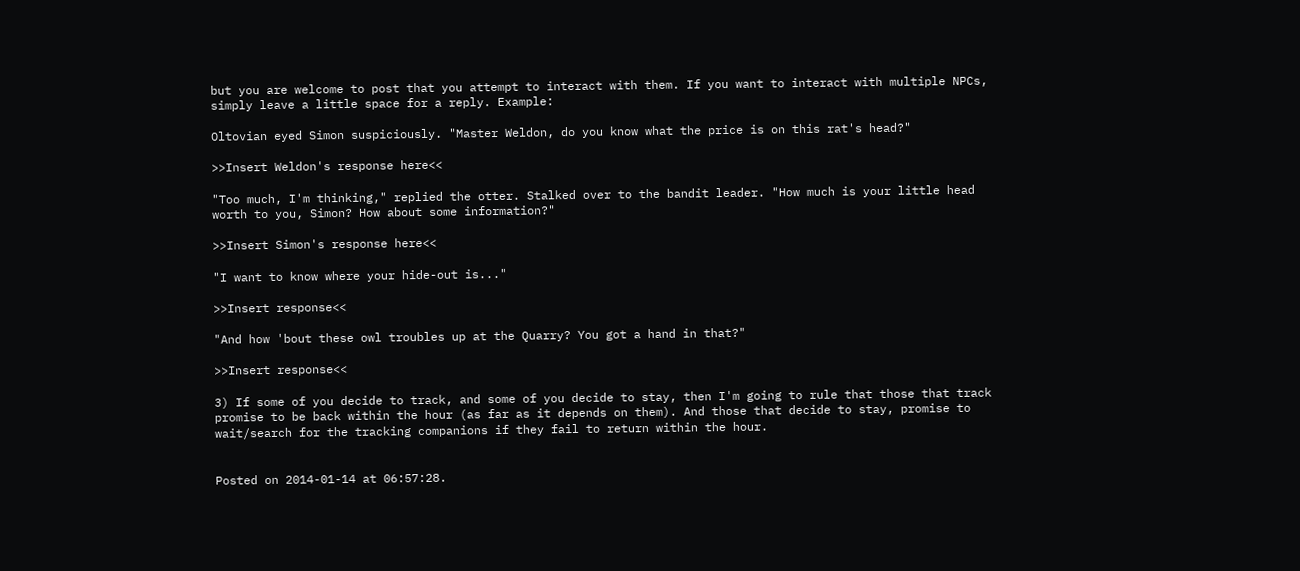but you are welcome to post that you attempt to interact with them. If you want to interact with multiple NPCs, simply leave a little space for a reply. Example:

Oltovian eyed Simon suspiciously. "Master Weldon, do you know what the price is on this rat's head?"

>>Insert Weldon's response here<<

"Too much, I'm thinking," replied the otter. Stalked over to the bandit leader. "How much is your little head worth to you, Simon? How about some information?"

>>Insert Simon's response here<<

"I want to know where your hide-out is..."

>>Insert response<<

"And how 'bout these owl troubles up at the Quarry? You got a hand in that?"

>>Insert response<<

3) If some of you decide to track, and some of you decide to stay, then I'm going to rule that those that track promise to be back within the hour (as far as it depends on them). And those that decide to stay, promise to wait/search for the tracking companions if they fail to return within the hour.


Posted on 2014-01-14 at 06:57:28.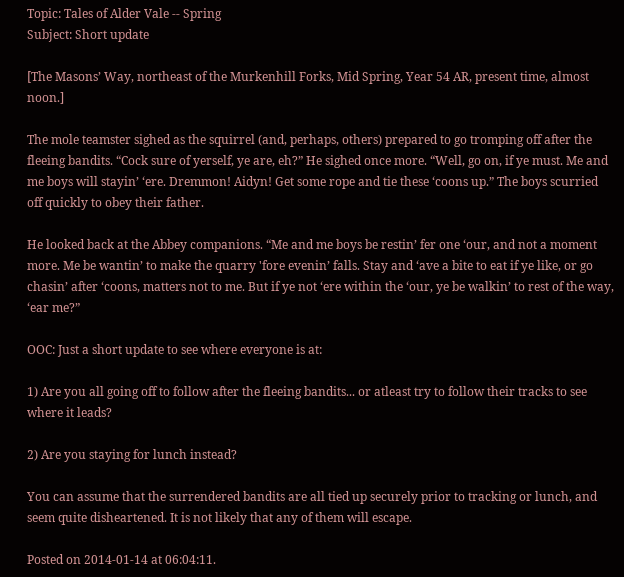Topic: Tales of Alder Vale -- Spring
Subject: Short update

[The Masons’ Way, northeast of the Murkenhill Forks, Mid Spring, Year 54 AR, present time, almost noon.]

The mole teamster sighed as the squirrel (and, perhaps, others) prepared to go tromping off after the fleeing bandits. “Cock sure of yerself, ye are, eh?” He sighed once more. “Well, go on, if ye must. Me and me boys will stayin’ ‘ere. Dremmon! Aidyn! Get some rope and tie these ‘coons up.” The boys scurried off quickly to obey their father.

He looked back at the Abbey companions. “Me and me boys be restin’ fer one ‘our, and not a moment more. Me be wantin’ to make the quarry 'fore evenin’ falls. Stay and ‘ave a bite to eat if ye like, or go chasin’ after ‘coons, matters not to me. But if ye not ‘ere within the ‘our, ye be walkin’ to rest of the way, ‘ear me?”

OOC: Just a short update to see where everyone is at:

1) Are you all going off to follow after the fleeing bandits... or atleast try to follow their tracks to see where it leads?

2) Are you staying for lunch instead?

You can assume that the surrendered bandits are all tied up securely prior to tracking or lunch, and seem quite disheartened. It is not likely that any of them will escape.

Posted on 2014-01-14 at 06:04:11.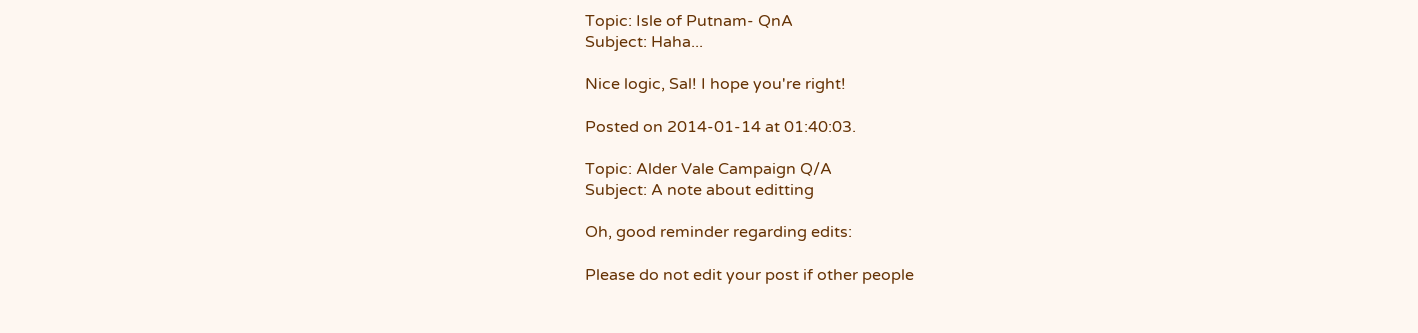Topic: Isle of Putnam- QnA
Subject: Haha...

Nice logic, Sal! I hope you're right!

Posted on 2014-01-14 at 01:40:03.

Topic: Alder Vale Campaign Q/A
Subject: A note about editting

Oh, good reminder regarding edits:

Please do not edit your post if other people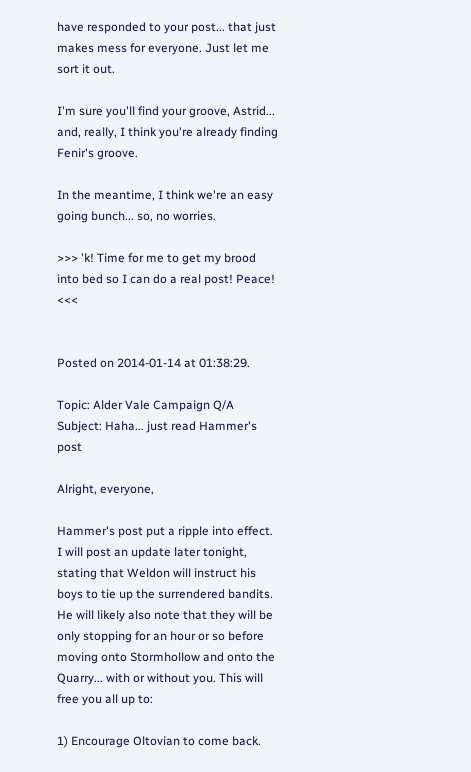have responded to your post... that just makes mess for everyone. Just let me sort it out.

I'm sure you'll find your groove, Astrid... and, really, I think you're already finding Fenir's groove.

In the meantime, I think we're an easy going bunch... so, no worries.

>>> 'k! Time for me to get my brood into bed so I can do a real post! Peace! <<<


Posted on 2014-01-14 at 01:38:29.

Topic: Alder Vale Campaign Q/A
Subject: Haha... just read Hammer's post

Alright, everyone,

Hammer's post put a ripple into effect. I will post an update later tonight, stating that Weldon will instruct his boys to tie up the surrendered bandits. He will likely also note that they will be only stopping for an hour or so before moving onto Stormhollow and onto the Quarry... with or without you. This will free you all up to:

1) Encourage Oltovian to come back.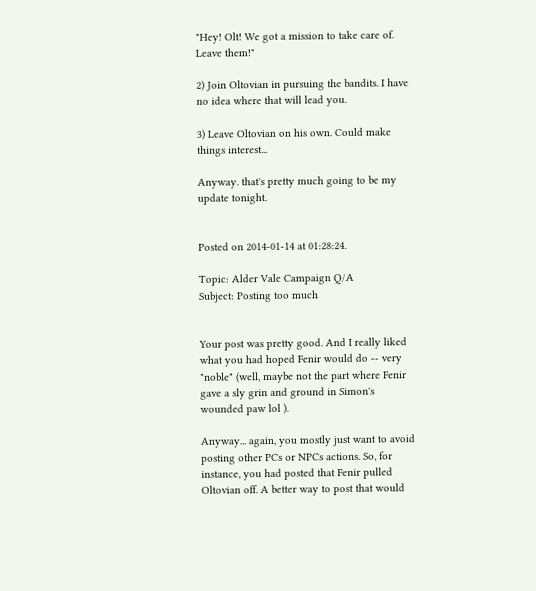"Hey! Olt! We got a mission to take care of. Leave them!"

2) Join Oltovian in pursuing the bandits. I have no idea where that will lead you.

3) Leave Oltovian on his own. Could make things interest...

Anyway. that's pretty much going to be my update tonight.


Posted on 2014-01-14 at 01:28:24.

Topic: Alder Vale Campaign Q/A
Subject: Posting too much


Your post was pretty good. And I really liked what you had hoped Fenir would do -- very "noble" (well, maybe not the part where Fenir gave a sly grin and ground in Simon's wounded paw lol ).

Anyway... again, you mostly just want to avoid posting other PCs or NPCs actions. So, for instance, you had posted that Fenir pulled Oltovian off. A better way to post that would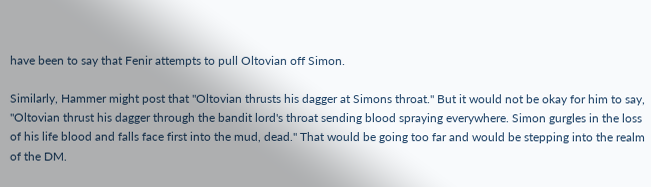have been to say that Fenir attempts to pull Oltovian off Simon.

Similarly, Hammer might post that "Oltovian thrusts his dagger at Simons throat." But it would not be okay for him to say, "Oltovian thrust his dagger through the bandit lord's throat sending blood spraying everywhere. Simon gurgles in the loss of his life blood and falls face first into the mud, dead." That would be going too far and would be stepping into the realm of the DM.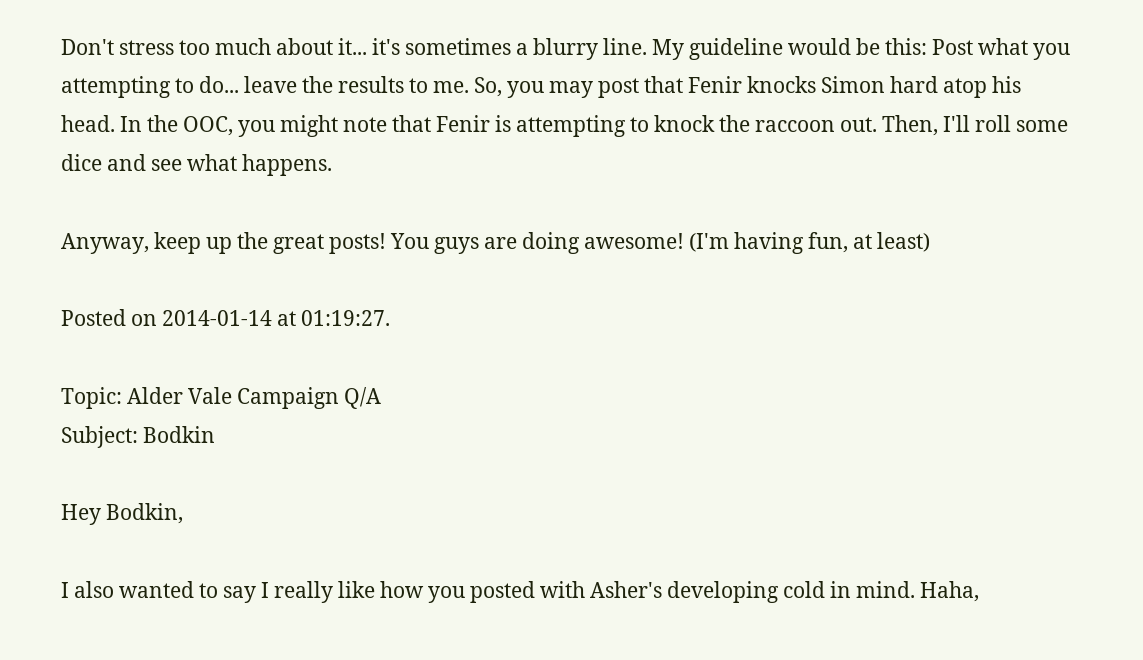Don't stress too much about it... it's sometimes a blurry line. My guideline would be this: Post what you attempting to do... leave the results to me. So, you may post that Fenir knocks Simon hard atop his head. In the OOC, you might note that Fenir is attempting to knock the raccoon out. Then, I'll roll some dice and see what happens.

Anyway, keep up the great posts! You guys are doing awesome! (I'm having fun, at least)

Posted on 2014-01-14 at 01:19:27.

Topic: Alder Vale Campaign Q/A
Subject: Bodkin

Hey Bodkin,

I also wanted to say I really like how you posted with Asher's developing cold in mind. Haha,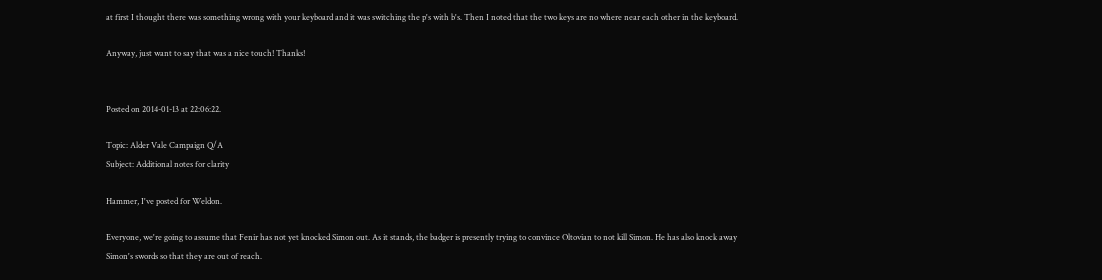at first I thought there was something wrong with your keyboard and it was switching the p's with b's. Then I noted that the two keys are no where near each other in the keyboard.

Anyway, just want to say that was a nice touch! Thanks!


Posted on 2014-01-13 at 22:06:22.

Topic: Alder Vale Campaign Q/A
Subject: Additional notes for clarity

Hammer, I've posted for Weldon.

Everyone, we're going to assume that Fenir has not yet knocked Simon out. As it stands, the badger is presently trying to convince Oltovian to not kill Simon. He has also knock away Simon's swords so that they are out of reach.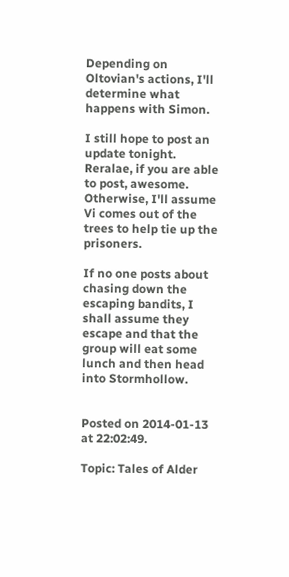Depending on Oltovian's actions, I'll determine what happens with Simon.

I still hope to post an update tonight. Reralae, if you are able to post, awesome. Otherwise, I'll assume Vi comes out of the trees to help tie up the prisoners.

If no one posts about chasing down the escaping bandits, I shall assume they escape and that the group will eat some lunch and then head into Stormhollow.


Posted on 2014-01-13 at 22:02:49.

Topic: Tales of Alder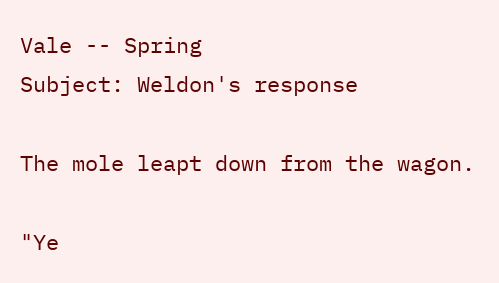Vale -- Spring
Subject: Weldon's response

The mole leapt down from the wagon.

"Ye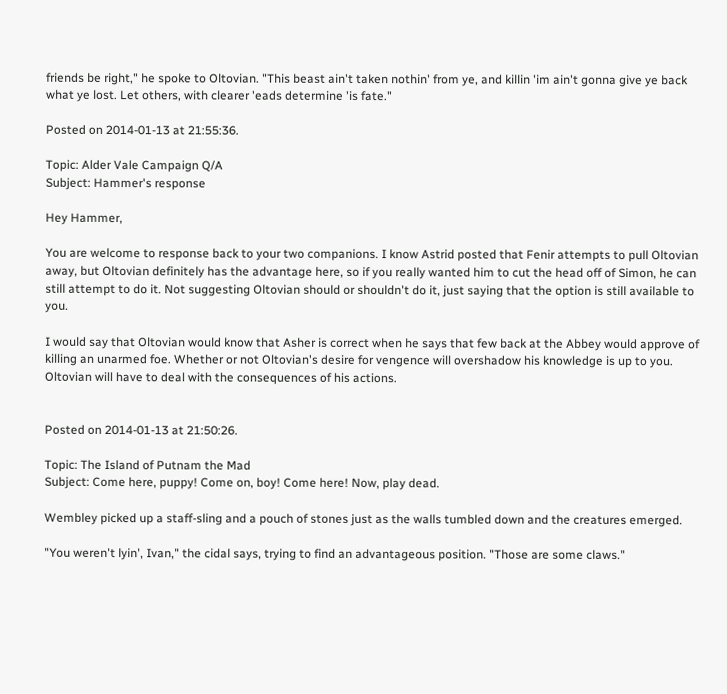friends be right," he spoke to Oltovian. "This beast ain't taken nothin' from ye, and killin 'im ain't gonna give ye back what ye lost. Let others, with clearer 'eads determine 'is fate."

Posted on 2014-01-13 at 21:55:36.

Topic: Alder Vale Campaign Q/A
Subject: Hammer's response

Hey Hammer,

You are welcome to response back to your two companions. I know Astrid posted that Fenir attempts to pull Oltovian away, but Oltovian definitely has the advantage here, so if you really wanted him to cut the head off of Simon, he can still attempt to do it. Not suggesting Oltovian should or shouldn't do it, just saying that the option is still available to you.

I would say that Oltovian would know that Asher is correct when he says that few back at the Abbey would approve of killing an unarmed foe. Whether or not Oltovian's desire for vengence will overshadow his knowledge is up to you. Oltovian will have to deal with the consequences of his actions.


Posted on 2014-01-13 at 21:50:26.

Topic: The Island of Putnam the Mad
Subject: Come here, puppy! Come on, boy! Come here! Now, play dead.

Wembley picked up a staff-sling and a pouch of stones just as the walls tumbled down and the creatures emerged.

"You weren't lyin', Ivan," the cidal says, trying to find an advantageous position. "Those are some claws."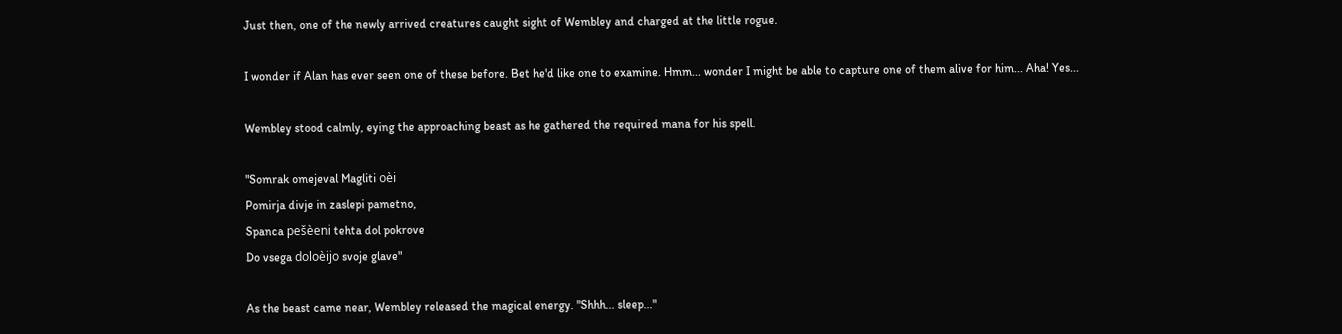Just then, one of the newly arrived creatures caught sight of Wembley and charged at the little rogue.

I wonder if Alan has ever seen one of these before. Bet he'd like one to examine. Hmm... wonder I might be able to capture one of them alive for him... Aha! Yes...

Wembley stood calmly, eying the approaching beast as he gathered the required mana for his spell.

"Somrak omejeval Magliti oèi
Pomirja divje in zaslepi pametno,
Spanca pešèeni tehta dol pokrove
Do vsega doloèijo svoje glave"

As the beast came near, Wembley released the magical energy. "Shhh... sleep..."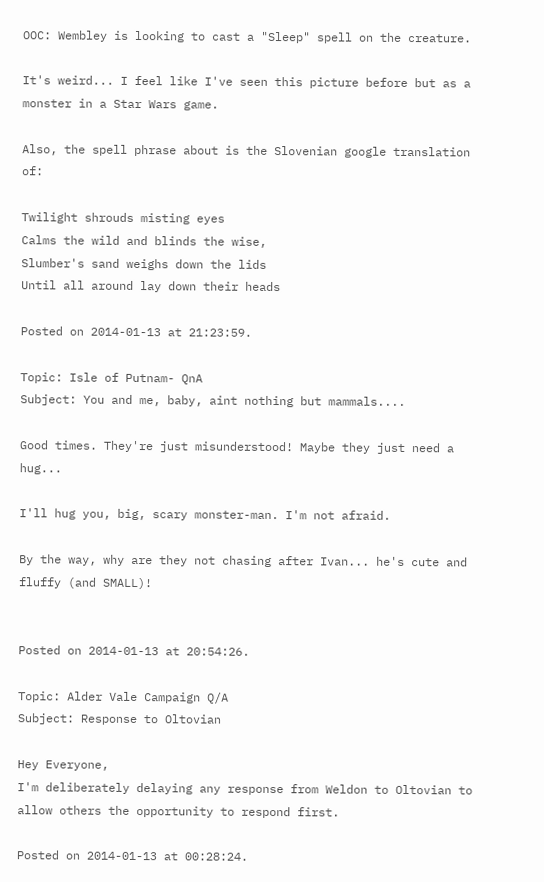OOC: Wembley is looking to cast a "Sleep" spell on the creature.

It's weird... I feel like I've seen this picture before but as a monster in a Star Wars game.

Also, the spell phrase about is the Slovenian google translation of:

Twilight shrouds misting eyes
Calms the wild and blinds the wise,
Slumber's sand weighs down the lids
Until all around lay down their heads

Posted on 2014-01-13 at 21:23:59.

Topic: Isle of Putnam- QnA
Subject: You and me, baby, aint nothing but mammals....

Good times. They're just misunderstood! Maybe they just need a hug...

I'll hug you, big, scary monster-man. I'm not afraid.

By the way, why are they not chasing after Ivan... he's cute and fluffy (and SMALL)!


Posted on 2014-01-13 at 20:54:26.

Topic: Alder Vale Campaign Q/A
Subject: Response to Oltovian

Hey Everyone,
I'm deliberately delaying any response from Weldon to Oltovian to allow others the opportunity to respond first.

Posted on 2014-01-13 at 00:28:24.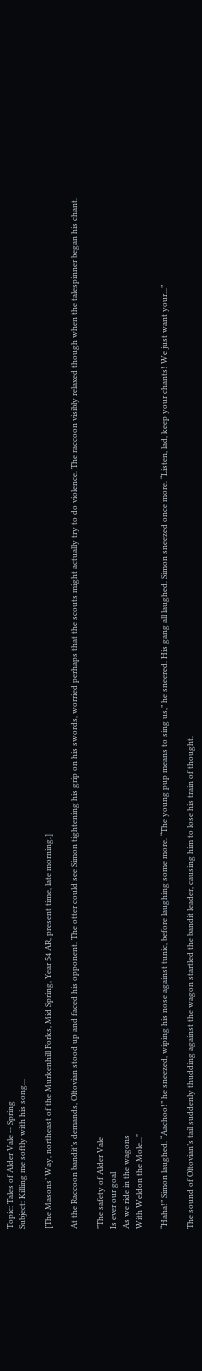Topic: Tales of Alder Vale -- Spring
Subject: Killing me softly with his song...

[The Masons’ Way, northeast of the Murkenhill Forks, Mid Spring, Year 54 AR, present time, late morning.]

At the Raccoon bandit’s demands, Oltovian stood up and faced his opponent. The otter could see Simon tightening his grip on his swords, worried perhaps that the scouts might actually try to do violence. The raccoon visibly relaxed though when the talespinner began his chant.

"The safety of Alder Vale
Is ever our goal
As we ride in the wagons
With Weldon the Mole..."

“Haha!” Simon laughed. “Aachoo!” he sneezed, wiping his nose against tunic, before laughing some more. “The young pup means to sing us,” he sneered. His gang all laughed. Simon sneezed once more. “Listen, lad, keep your chants! We just want your...”

The sound of Oltovian’s tail suddenly thudding against the wagon startled the bandit leader, causing him to lose his train of thought.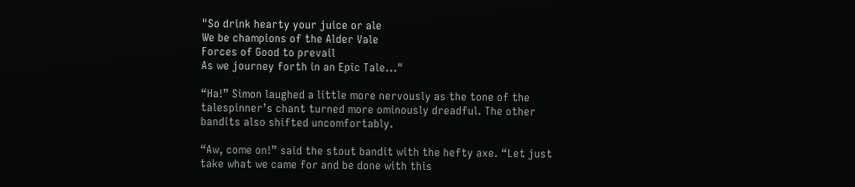"So drink hearty your juice or ale
We be champions of the Alder Vale
Forces of Good to prevail
As we journey forth in an Epic Tale..."

“Ha!” Simon laughed a little more nervously as the tone of the talespinner’s chant turned more ominously dreadful. The other bandits also shifted uncomfortably.

“Aw, come on!” said the stout bandit with the hefty axe. “Let just take what we came for and be done with this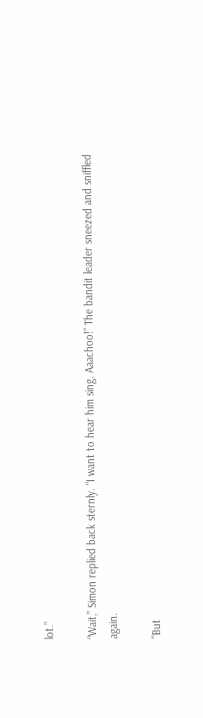lot.”

“Wait,” Simon replied back sternly. “I want to hear him sing. Aaachoo!” The bandit leader sneezed and sniffled again.

"But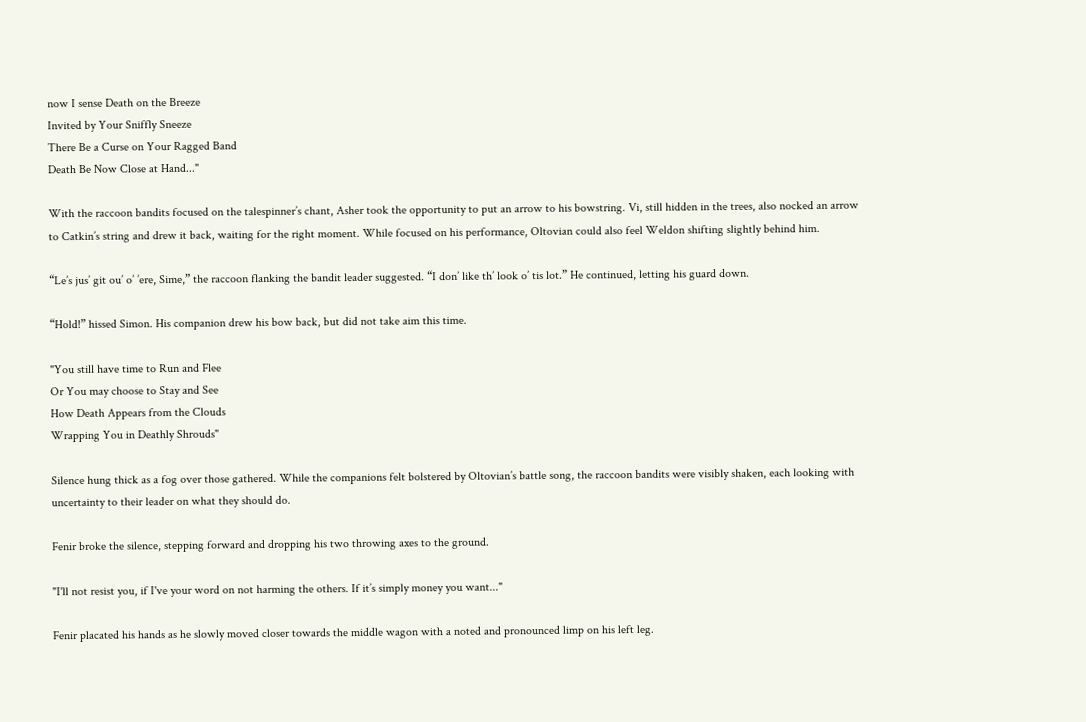now I sense Death on the Breeze
Invited by Your Sniffly Sneeze
There Be a Curse on Your Ragged Band
Death Be Now Close at Hand..."

With the raccoon bandits focused on the talespinner’s chant, Asher took the opportunity to put an arrow to his bowstring. Vi, still hidden in the trees, also nocked an arrow to Catkin’s string and drew it back, waiting for the right moment. While focused on his performance, Oltovian could also feel Weldon shifting slightly behind him.

“Le’s jus’ git ou’ o’ ’ere, Sime,” the raccoon flanking the bandit leader suggested. “I don’ like th’ look o’ tis lot.” He continued, letting his guard down.

“Hold!” hissed Simon. His companion drew his bow back, but did not take aim this time.

"You still have time to Run and Flee
Or You may choose to Stay and See
How Death Appears from the Clouds
Wrapping You in Deathly Shrouds"

Silence hung thick as a fog over those gathered. While the companions felt bolstered by Oltovian’s battle song, the raccoon bandits were visibly shaken, each looking with uncertainty to their leader on what they should do.

Fenir broke the silence, stepping forward and dropping his two throwing axes to the ground.

"I'll not resist you, if I've your word on not harming the others. If it’s simply money you want..."

Fenir placated his hands as he slowly moved closer towards the middle wagon with a noted and pronounced limp on his left leg.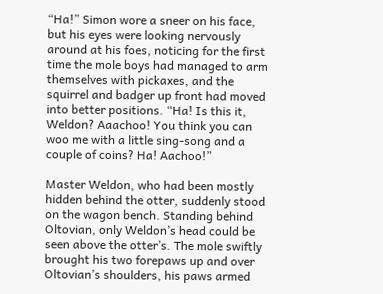“Ha!” Simon wore a sneer on his face, but his eyes were looking nervously around at his foes, noticing for the first time the mole boys had managed to arm themselves with pickaxes, and the squirrel and badger up front had moved into better positions. “Ha! Is this it, Weldon? Aaachoo! You think you can woo me with a little sing-song and a couple of coins? Ha! Aachoo!”

Master Weldon, who had been mostly hidden behind the otter, suddenly stood on the wagon bench. Standing behind Oltovian, only Weldon’s head could be seen above the otter’s. The mole swiftly brought his two forepaws up and over Oltovian’s shoulders, his paws armed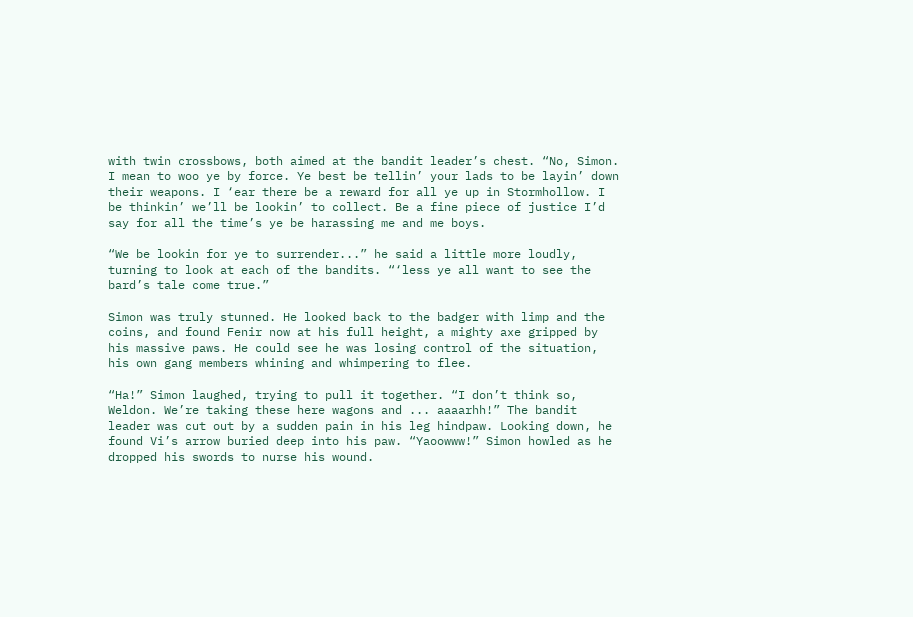with twin crossbows, both aimed at the bandit leader’s chest. “No, Simon. I mean to woo ye by force. Ye best be tellin’ your lads to be layin’ down their weapons. I ‘ear there be a reward for all ye up in Stormhollow. I be thinkin’ we’ll be lookin’ to collect. Be a fine piece of justice I’d say for all the time’s ye be harassing me and me boys.

“We be lookin for ye to surrender...” he said a little more loudly, turning to look at each of the bandits. “‘less ye all want to see the bard’s tale come true.”

Simon was truly stunned. He looked back to the badger with limp and the coins, and found Fenir now at his full height, a mighty axe gripped by his massive paws. He could see he was losing control of the situation, his own gang members whining and whimpering to flee.

“Ha!” Simon laughed, trying to pull it together. “I don’t think so, Weldon. We’re taking these here wagons and ... aaaarhh!” The bandit leader was cut out by a sudden pain in his leg hindpaw. Looking down, he found Vi’s arrow buried deep into his paw. “Yaoowww!” Simon howled as he dropped his swords to nurse his wound.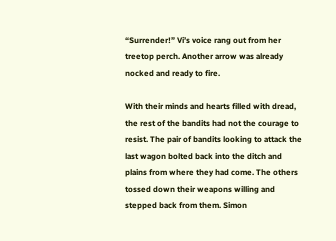“Surrender!” Vi’s voice rang out from her treetop perch. Another arrow was already nocked and ready to fire.

With their minds and hearts filled with dread, the rest of the bandits had not the courage to resist. The pair of bandits looking to attack the last wagon bolted back into the ditch and plains from where they had come. The others tossed down their weapons willing and stepped back from them. Simon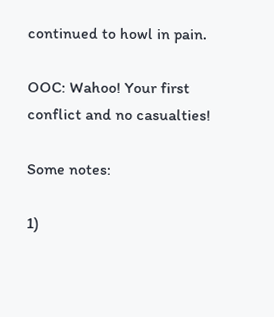continued to howl in pain.

OOC: Wahoo! Your first conflict and no casualties!

Some notes:

1)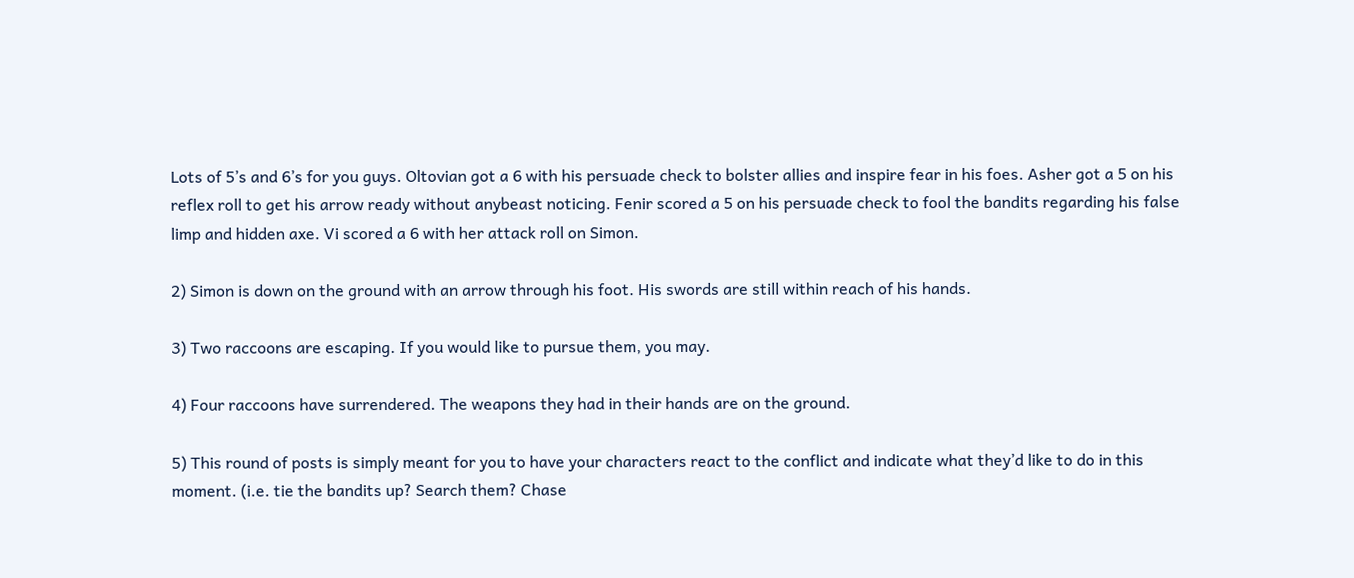Lots of 5’s and 6’s for you guys. Oltovian got a 6 with his persuade check to bolster allies and inspire fear in his foes. Asher got a 5 on his reflex roll to get his arrow ready without anybeast noticing. Fenir scored a 5 on his persuade check to fool the bandits regarding his false limp and hidden axe. Vi scored a 6 with her attack roll on Simon.

2) Simon is down on the ground with an arrow through his foot. His swords are still within reach of his hands.

3) Two raccoons are escaping. If you would like to pursue them, you may.

4) Four raccoons have surrendered. The weapons they had in their hands are on the ground.

5) This round of posts is simply meant for you to have your characters react to the conflict and indicate what they’d like to do in this moment. (i.e. tie the bandits up? Search them? Chase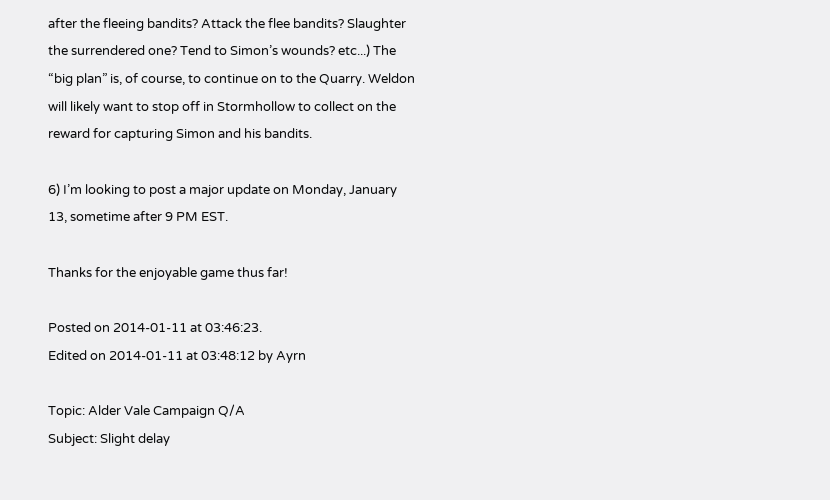after the fleeing bandits? Attack the flee bandits? Slaughter the surrendered one? Tend to Simon’s wounds? etc...) The “big plan” is, of course, to continue on to the Quarry. Weldon will likely want to stop off in Stormhollow to collect on the reward for capturing Simon and his bandits.

6) I’m looking to post a major update on Monday, January 13, sometime after 9 PM EST.

Thanks for the enjoyable game thus far!

Posted on 2014-01-11 at 03:46:23.
Edited on 2014-01-11 at 03:48:12 by Ayrn

Topic: Alder Vale Campaign Q/A
Subject: Slight delay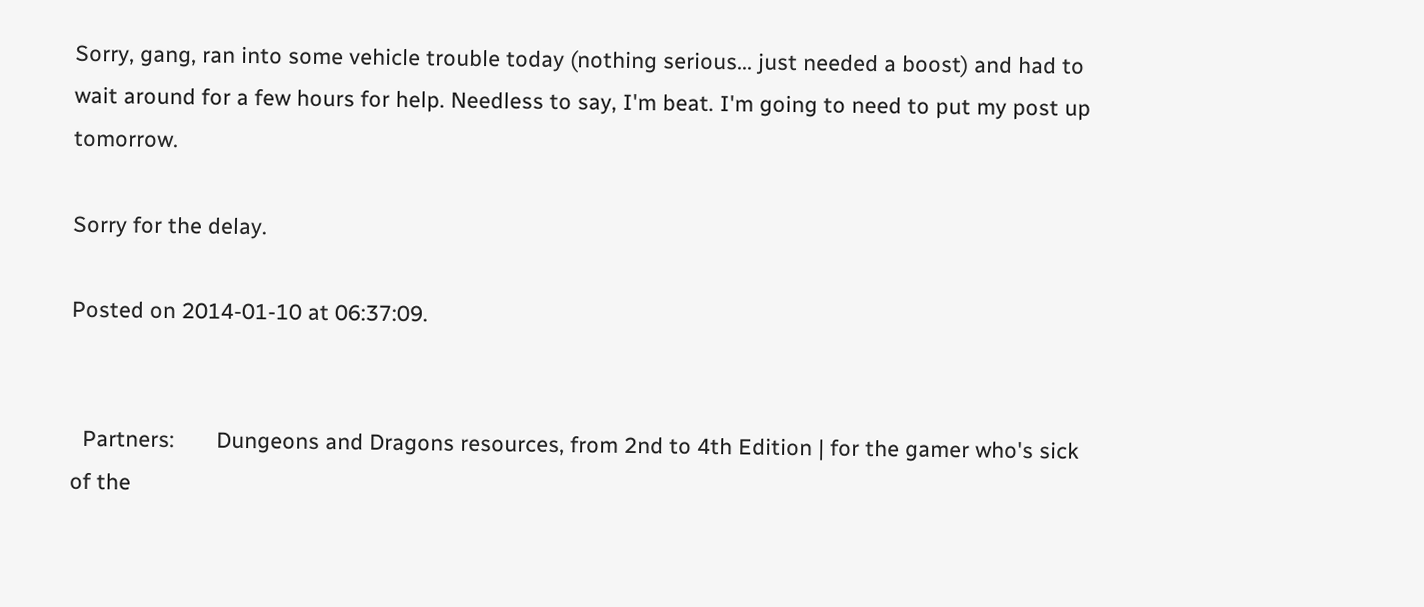Sorry, gang, ran into some vehicle trouble today (nothing serious... just needed a boost) and had to wait around for a few hours for help. Needless to say, I'm beat. I'm going to need to put my post up tomorrow.

Sorry for the delay.

Posted on 2014-01-10 at 06:37:09.


  Partners:       Dungeons and Dragons resources, from 2nd to 4th Edition | for the gamer who's sick of the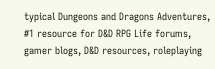typical Dungeons and Dragons Adventures, #1 resource for D&D RPG Life forums, gamer blogs, D&D resources, roleplaying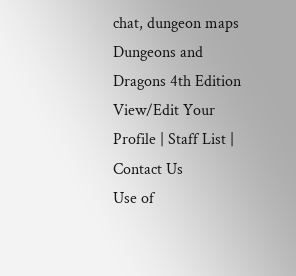chat, dungeon maps Dungeons and Dragons 4th Edition
View/Edit Your Profile | Staff List | Contact Us
Use of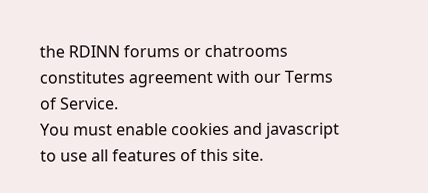the RDINN forums or chatrooms constitutes agreement with our Terms of Service.
You must enable cookies and javascript to use all features of this site.